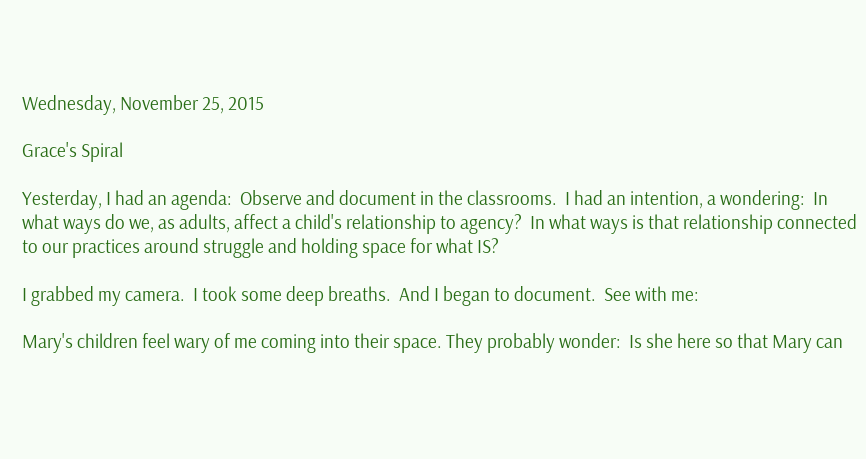Wednesday, November 25, 2015

Grace's Spiral

Yesterday, I had an agenda:  Observe and document in the classrooms.  I had an intention, a wondering:  In what ways do we, as adults, affect a child's relationship to agency?  In what ways is that relationship connected to our practices around struggle and holding space for what IS?

I grabbed my camera.  I took some deep breaths.  And I began to document.  See with me:

Mary's children feel wary of me coming into their space. They probably wonder:  Is she here so that Mary can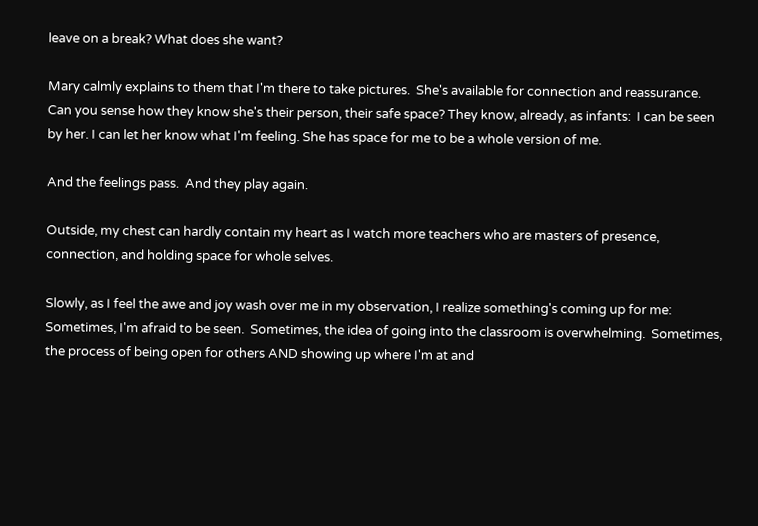leave on a break? What does she want?

Mary calmly explains to them that I'm there to take pictures.  She's available for connection and reassurance.  Can you sense how they know she's their person, their safe space? They know, already, as infants:  I can be seen by her. I can let her know what I'm feeling. She has space for me to be a whole version of me.

And the feelings pass.  And they play again.

Outside, my chest can hardly contain my heart as I watch more teachers who are masters of presence, connection, and holding space for whole selves.

Slowly, as I feel the awe and joy wash over me in my observation, I realize something's coming up for me:  Sometimes, I'm afraid to be seen.  Sometimes, the idea of going into the classroom is overwhelming.  Sometimes, the process of being open for others AND showing up where I'm at and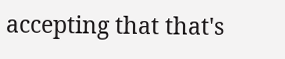accepting that that's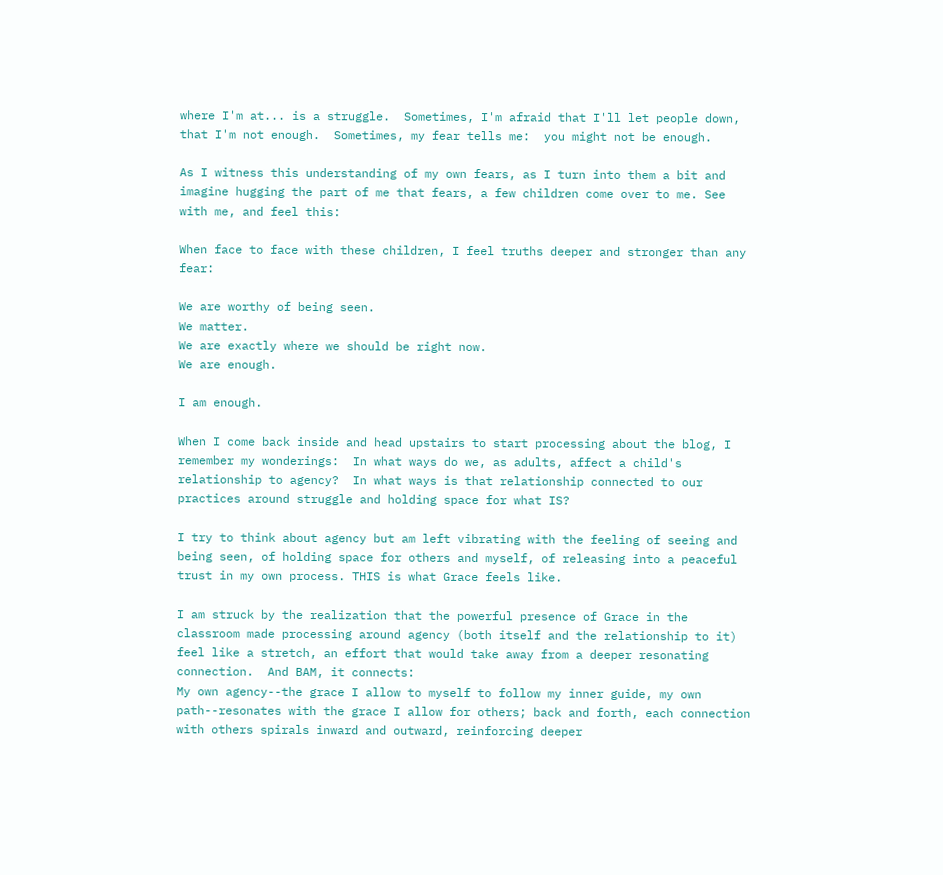where I'm at... is a struggle.  Sometimes, I'm afraid that I'll let people down, that I'm not enough.  Sometimes, my fear tells me:  you might not be enough.

As I witness this understanding of my own fears, as I turn into them a bit and imagine hugging the part of me that fears, a few children come over to me. See with me, and feel this:

When face to face with these children, I feel truths deeper and stronger than any fear:

We are worthy of being seen.
We matter.
We are exactly where we should be right now.
We are enough.

I am enough.

When I come back inside and head upstairs to start processing about the blog, I remember my wonderings:  In what ways do we, as adults, affect a child's relationship to agency?  In what ways is that relationship connected to our practices around struggle and holding space for what IS?

I try to think about agency but am left vibrating with the feeling of seeing and being seen, of holding space for others and myself, of releasing into a peaceful trust in my own process. THIS is what Grace feels like.

I am struck by the realization that the powerful presence of Grace in the classroom made processing around agency (both itself and the relationship to it) feel like a stretch, an effort that would take away from a deeper resonating connection.  And BAM, it connects:
My own agency--the grace I allow to myself to follow my inner guide, my own path--resonates with the grace I allow for others; back and forth, each connection with others spirals inward and outward, reinforcing deeper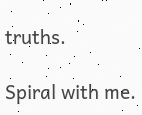truths.

Spiral with me.